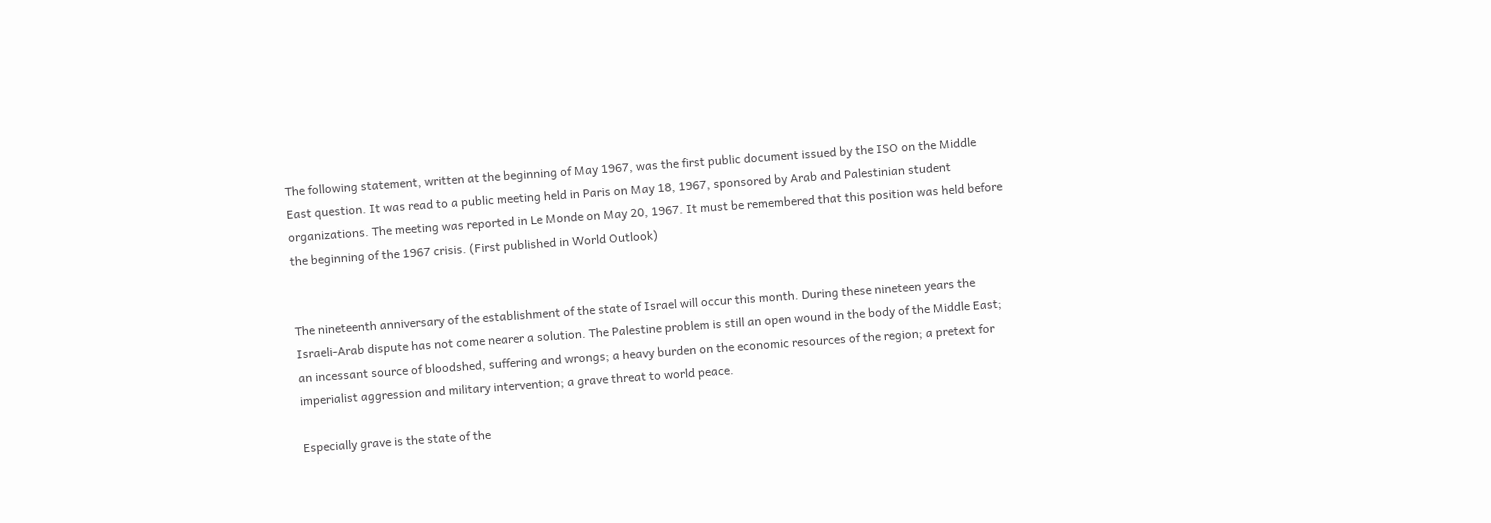The following statement, written at the beginning of May 1967, was the first public document issued by the ISO on the Middle East question. It was read to a public meeting held in Paris on May 18, 1967, sponsored by Arab and Palestinian student organizations. The meeting was reported in Le Monde on May 20, 1967. It must be remembered that this position was held before the beginning of the 1967 crisis. (First published in World Outlook)


The nineteenth anniversary of the establishment of the state of Israel will occur this month. During these nineteen years the Israeli-Arab dispute has not come nearer a solution. The Palestine problem is still an open wound in the body of the Middle East; an incessant source of bloodshed, suffering and wrongs; a heavy burden on the economic resources of the region; a pretext for imperialist aggression and military intervention; a grave threat to world peace.

Especially grave is the state of the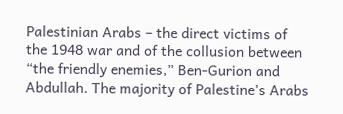Palestinian Arabs – the direct victims of the 1948 war and of the collusion between “the friendly enemies,” Ben-Gurion and Abdullah. The majority of Palestine’s Arabs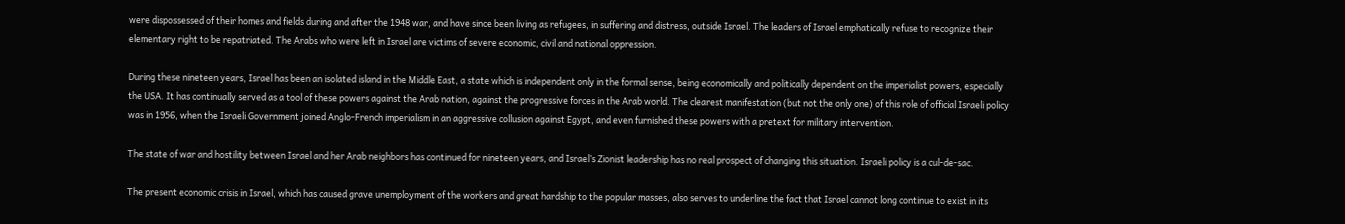were dispossessed of their homes and fields during and after the 1948 war, and have since been living as refugees, in suffering and distress, outside Israel. The leaders of Israel emphatically refuse to recognize their elementary right to be repatriated. The Arabs who were left in Israel are victims of severe economic, civil and national oppression.

During these nineteen years, Israel has been an isolated island in the Middle East, a state which is independent only in the formal sense, being economically and politically dependent on the imperialist powers, especially the USA. It has continually served as a tool of these powers against the Arab nation, against the progressive forces in the Arab world. The clearest manifestation (but not the only one) of this role of official Israeli policy was in 1956, when the Israeli Government joined Anglo-French imperialism in an aggressive collusion against Egypt, and even furnished these powers with a pretext for military intervention.

The state of war and hostility between Israel and her Arab neighbors has continued for nineteen years, and Israel’s Zionist leadership has no real prospect of changing this situation. Israeli policy is a cul-de-sac.

The present economic crisis in Israel, which has caused grave unemployment of the workers and great hardship to the popular masses, also serves to underline the fact that Israel cannot long continue to exist in its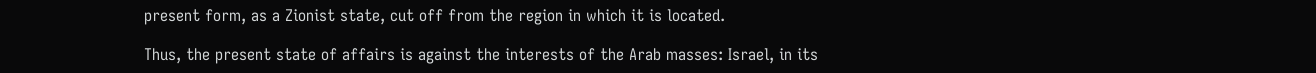present form, as a Zionist state, cut off from the region in which it is located.

Thus, the present state of affairs is against the interests of the Arab masses: Israel, in its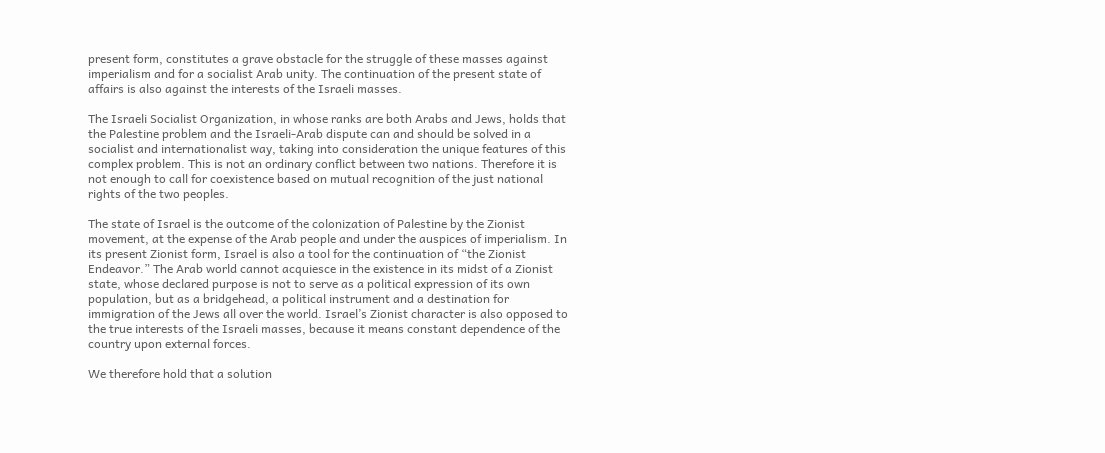present form, constitutes a grave obstacle for the struggle of these masses against imperialism and for a socialist Arab unity. The continuation of the present state of affairs is also against the interests of the Israeli masses.

The Israeli Socialist Organization, in whose ranks are both Arabs and Jews, holds that the Palestine problem and the Israeli-Arab dispute can and should be solved in a socialist and internationalist way, taking into consideration the unique features of this complex problem. This is not an ordinary conflict between two nations. Therefore it is not enough to call for coexistence based on mutual recognition of the just national rights of the two peoples.

The state of Israel is the outcome of the colonization of Palestine by the Zionist movement, at the expense of the Arab people and under the auspices of imperialism. In its present Zionist form, Israel is also a tool for the continuation of “the Zionist Endeavor.” The Arab world cannot acquiesce in the existence in its midst of a Zionist state, whose declared purpose is not to serve as a political expression of its own population, but as a bridgehead, a political instrument and a destination for immigration of the Jews all over the world. Israel’s Zionist character is also opposed to the true interests of the Israeli masses, because it means constant dependence of the country upon external forces.

We therefore hold that a solution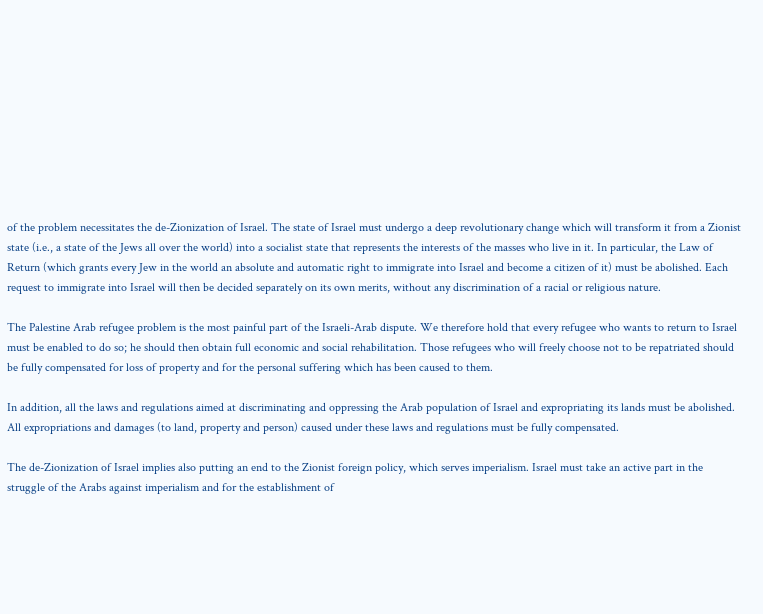of the problem necessitates the de-Zionization of Israel. The state of Israel must undergo a deep revolutionary change which will transform it from a Zionist state (i.e., a state of the Jews all over the world) into a socialist state that represents the interests of the masses who live in it. In particular, the Law of Return (which grants every Jew in the world an absolute and automatic right to immigrate into Israel and become a citizen of it) must be abolished. Each request to immigrate into Israel will then be decided separately on its own merits, without any discrimination of a racial or religious nature.

The Palestine Arab refugee problem is the most painful part of the Israeli-Arab dispute. We therefore hold that every refugee who wants to return to Israel must be enabled to do so; he should then obtain full economic and social rehabilitation. Those refugees who will freely choose not to be repatriated should be fully compensated for loss of property and for the personal suffering which has been caused to them.

In addition, all the laws and regulations aimed at discriminating and oppressing the Arab population of Israel and expropriating its lands must be abolished. All expropriations and damages (to land, property and person) caused under these laws and regulations must be fully compensated.

The de-Zionization of Israel implies also putting an end to the Zionist foreign policy, which serves imperialism. Israel must take an active part in the struggle of the Arabs against imperialism and for the establishment of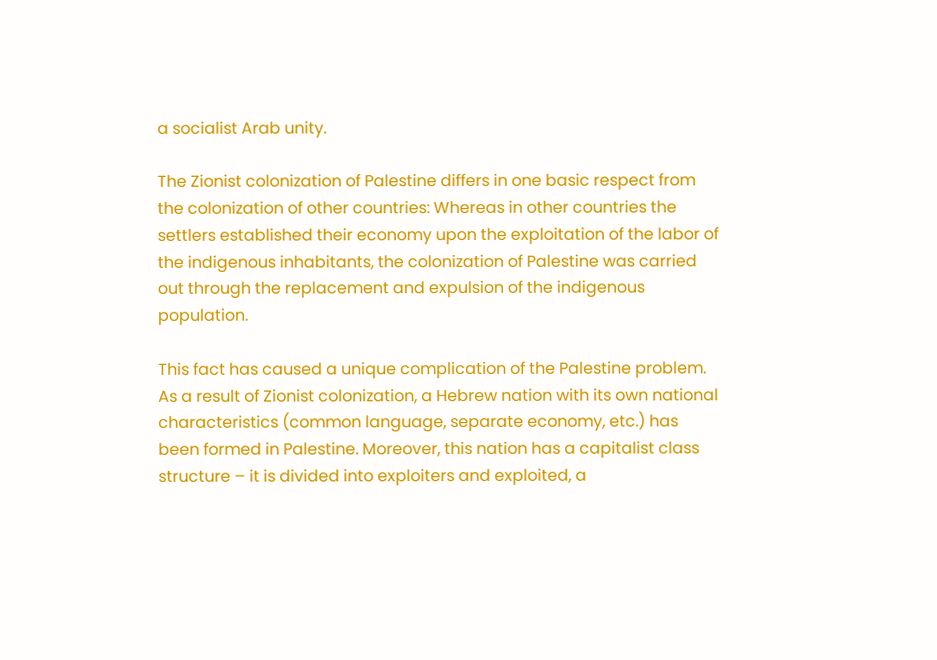a socialist Arab unity.

The Zionist colonization of Palestine differs in one basic respect from the colonization of other countries: Whereas in other countries the settlers established their economy upon the exploitation of the labor of the indigenous inhabitants, the colonization of Palestine was carried out through the replacement and expulsion of the indigenous population.

This fact has caused a unique complication of the Palestine problem. As a result of Zionist colonization, a Hebrew nation with its own national characteristics (common language, separate economy, etc.) has been formed in Palestine. Moreover, this nation has a capitalist class structure – it is divided into exploiters and exploited, a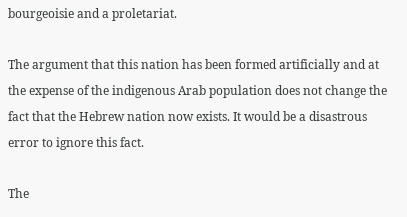bourgeoisie and a proletariat.

The argument that this nation has been formed artificially and at the expense of the indigenous Arab population does not change the fact that the Hebrew nation now exists. It would be a disastrous error to ignore this fact.

The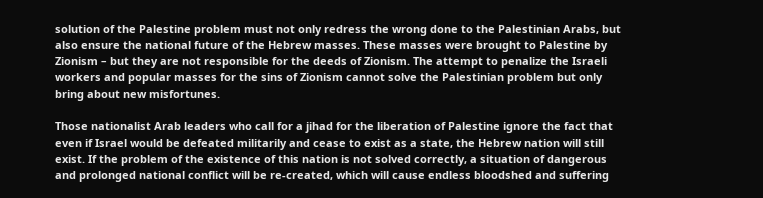solution of the Palestine problem must not only redress the wrong done to the Palestinian Arabs, but also ensure the national future of the Hebrew masses. These masses were brought to Palestine by Zionism – but they are not responsible for the deeds of Zionism. The attempt to penalize the Israeli workers and popular masses for the sins of Zionism cannot solve the Palestinian problem but only bring about new misfortunes.

Those nationalist Arab leaders who call for a jihad for the liberation of Palestine ignore the fact that even if Israel would be defeated militarily and cease to exist as a state, the Hebrew nation will still exist. If the problem of the existence of this nation is not solved correctly, a situation of dangerous and prolonged national conflict will be re-created, which will cause endless bloodshed and suffering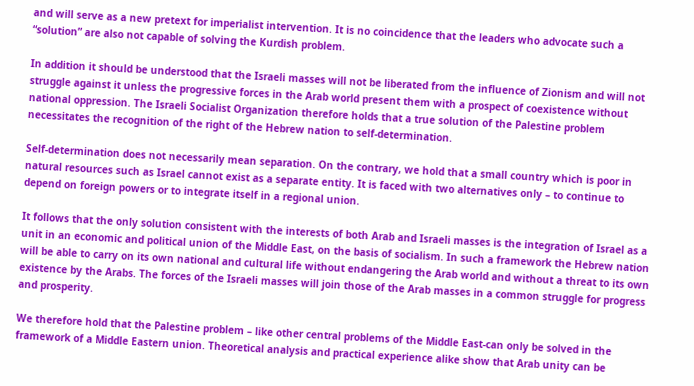and will serve as a new pretext for imperialist intervention. It is no coincidence that the leaders who advocate such a “solution” are also not capable of solving the Kurdish problem.

In addition it should be understood that the Israeli masses will not be liberated from the influence of Zionism and will not struggle against it unless the progressive forces in the Arab world present them with a prospect of coexistence without national oppression. The Israeli Socialist Organization therefore holds that a true solution of the Palestine problem necessitates the recognition of the right of the Hebrew nation to self-determination.

Self-determination does not necessarily mean separation. On the contrary, we hold that a small country which is poor in natural resources such as Israel cannot exist as a separate entity. It is faced with two alternatives only – to continue to depend on foreign powers or to integrate itself in a regional union.

It follows that the only solution consistent with the interests of both Arab and Israeli masses is the integration of Israel as a unit in an economic and political union of the Middle East, on the basis of socialism. In such a framework the Hebrew nation will be able to carry on its own national and cultural life without endangering the Arab world and without a threat to its own existence by the Arabs. The forces of the Israeli masses will join those of the Arab masses in a common struggle for progress and prosperity.

We therefore hold that the Palestine problem – like other central problems of the Middle East-can only be solved in the framework of a Middle Eastern union. Theoretical analysis and practical experience alike show that Arab unity can be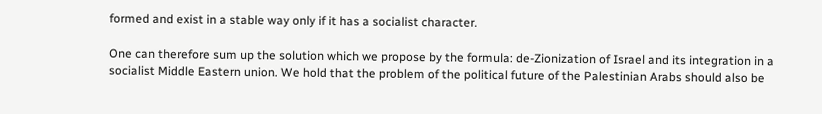formed and exist in a stable way only if it has a socialist character.

One can therefore sum up the solution which we propose by the formula: de-Zionization of Israel and its integration in a socialist Middle Eastern union. We hold that the problem of the political future of the Palestinian Arabs should also be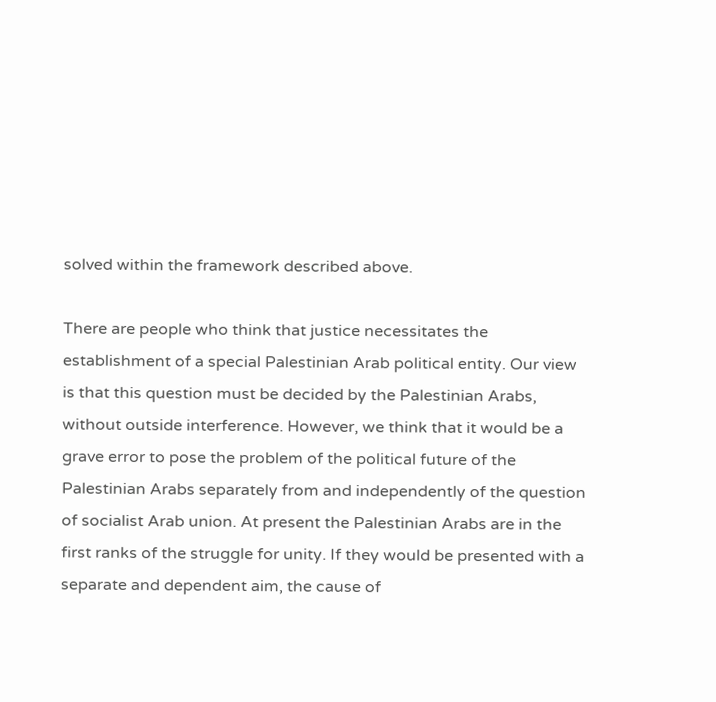solved within the framework described above.

There are people who think that justice necessitates the establishment of a special Palestinian Arab political entity. Our view is that this question must be decided by the Palestinian Arabs, without outside interference. However, we think that it would be a grave error to pose the problem of the political future of the Palestinian Arabs separately from and independently of the question of socialist Arab union. At present the Palestinian Arabs are in the first ranks of the struggle for unity. If they would be presented with a separate and dependent aim, the cause of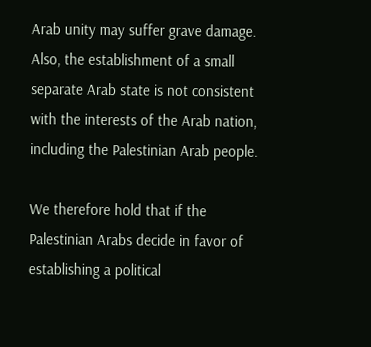Arab unity may suffer grave damage. Also, the establishment of a small separate Arab state is not consistent with the interests of the Arab nation, including the Palestinian Arab people.

We therefore hold that if the Palestinian Arabs decide in favor of establishing a political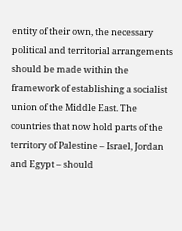entity of their own, the necessary political and territorial arrangements should be made within the framework of establishing a socialist union of the Middle East. The countries that now hold parts of the territory of Palestine – Israel, Jordan and Egypt – should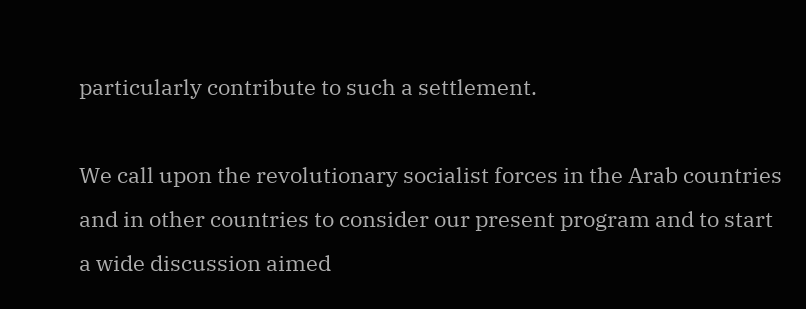particularly contribute to such a settlement.

We call upon the revolutionary socialist forces in the Arab countries and in other countries to consider our present program and to start a wide discussion aimed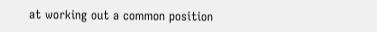at working out a common position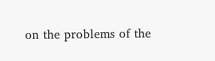on the problems of the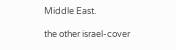Middle East.

the other israel-cover